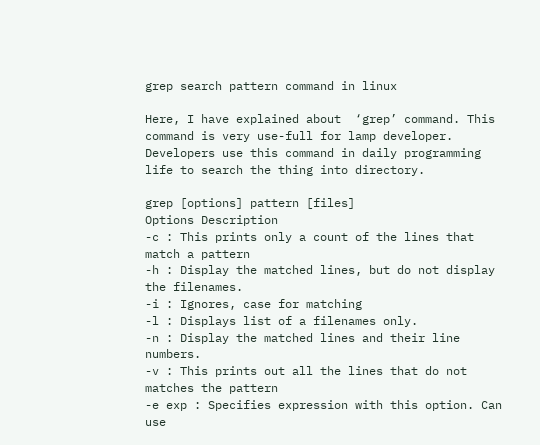grep search pattern command in linux

Here, I have explained about  ‘grep’ command. This command is very use-full for lamp developer. Developers use this command in daily programming life to search the thing into directory.

grep [options] pattern [files]
Options Description
-c : This prints only a count of the lines that match a pattern
-h : Display the matched lines, but do not display the filenames.
-i : Ignores, case for matching
-l : Displays list of a filenames only.
-n : Display the matched lines and their line numbers.
-v : This prints out all the lines that do not matches the pattern
-e exp : Specifies expression with this option. Can use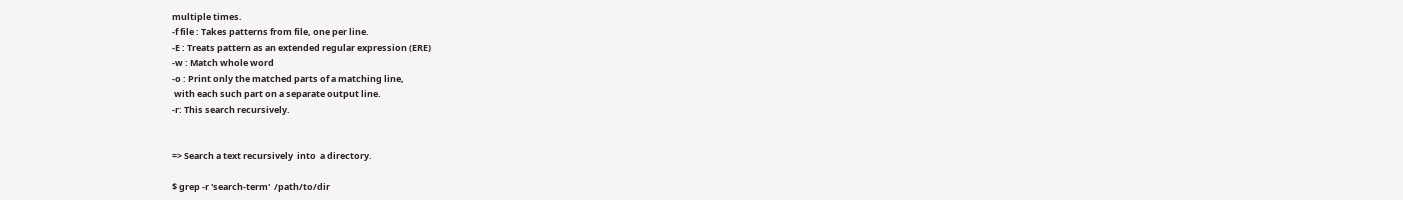multiple times.
-f file : Takes patterns from file, one per line.
-E : Treats pattern as an extended regular expression (ERE)
-w : Match whole word
-o : Print only the matched parts of a matching line,
 with each such part on a separate output line.
-r: This search recursively.


=> Search a text recursively  into  a directory.

$ grep -r 'search-term'  /path/to/dir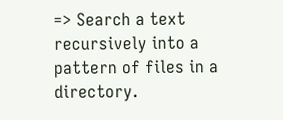=> Search a text recursively into a pattern of files in a directory.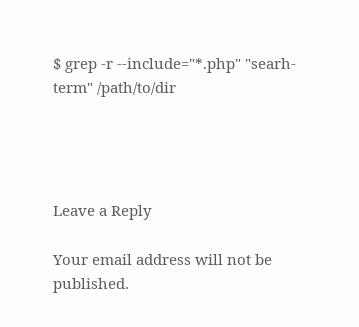$ grep -r --include="*.php" "searh-term" /path/to/dir




Leave a Reply

Your email address will not be published.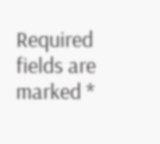Required fields are marked *